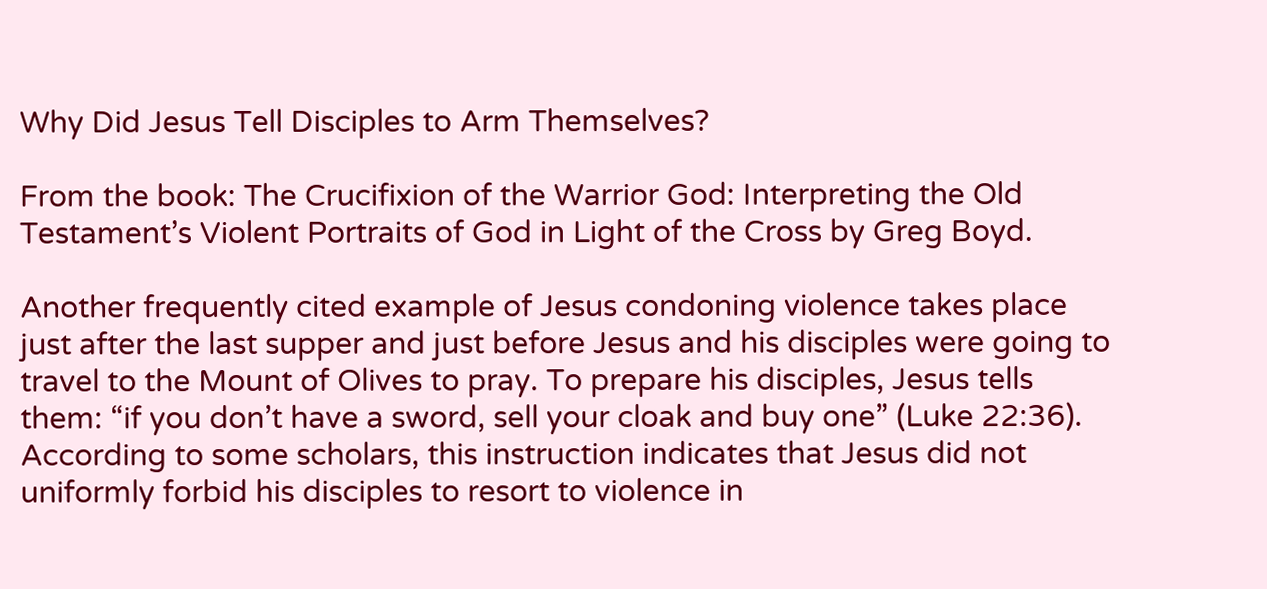Why Did Jesus Tell Disciples to Arm Themselves?

From the book: The Crucifixion of the Warrior God: Interpreting the Old Testament’s Violent Portraits of God in Light of the Cross by Greg Boyd.

Another frequently cited example of Jesus condoning violence takes place just after the last supper and just before Jesus and his disciples were going to travel to the Mount of Olives to pray. To prepare his disciples, Jesus tells them: “if you don’t have a sword, sell your cloak and buy one” (Luke 22:36). According to some scholars, this instruction indicates that Jesus did not uniformly forbid his disciples to resort to violence in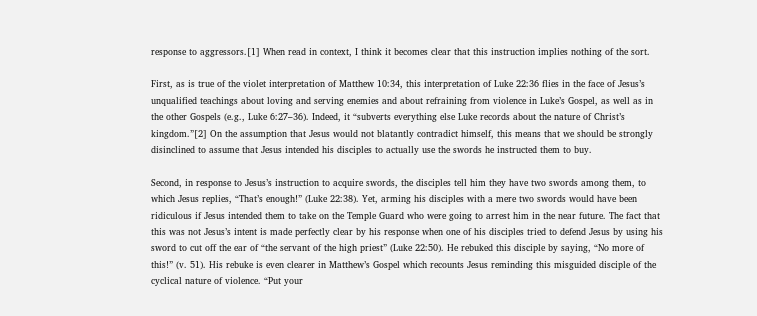response to aggressors.[1] When read in context, I think it becomes clear that this instruction implies nothing of the sort.

First, as is true of the violet interpretation of Matthew 10:34, this interpretation of Luke 22:36 flies in the face of Jesus’s unqualified teachings about loving and serving enemies and about refraining from violence in Luke’s Gospel, as well as in the other Gospels (e.g., Luke 6:27–36). Indeed, it “subverts everything else Luke records about the nature of Christ’s kingdom.”[2] On the assumption that Jesus would not blatantly contradict himself, this means that we should be strongly disinclined to assume that Jesus intended his disciples to actually use the swords he instructed them to buy.

Second, in response to Jesus’s instruction to acquire swords, the disciples tell him they have two swords among them, to which Jesus replies, “That’s enough!” (Luke 22:38). Yet, arming his disciples with a mere two swords would have been ridiculous if Jesus intended them to take on the Temple Guard who were going to arrest him in the near future. The fact that this was not Jesus’s intent is made perfectly clear by his response when one of his disciples tried to defend Jesus by using his sword to cut off the ear of “the servant of the high priest” (Luke 22:50). He rebuked this disciple by saying, “No more of this!” (v. 51). His rebuke is even clearer in Matthew’s Gospel which recounts Jesus reminding this misguided disciple of the cyclical nature of violence. “Put your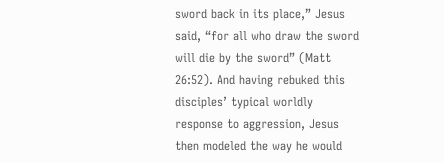sword back in its place,” Jesus said, “for all who draw the sword will die by the sword” (Matt 26:52). And having rebuked this disciples’ typical worldly response to aggression, Jesus then modeled the way he would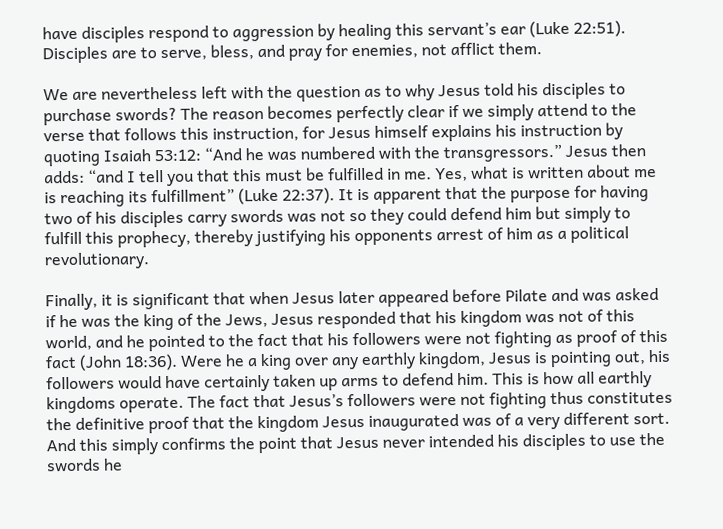have disciples respond to aggression by healing this servant’s ear (Luke 22:51). Disciples are to serve, bless, and pray for enemies, not afflict them.

We are nevertheless left with the question as to why Jesus told his disciples to purchase swords? The reason becomes perfectly clear if we simply attend to the verse that follows this instruction, for Jesus himself explains his instruction by quoting Isaiah 53:12: “And he was numbered with the transgressors.” Jesus then adds: “and I tell you that this must be fulfilled in me. Yes, what is written about me is reaching its fulfillment” (Luke 22:37). It is apparent that the purpose for having two of his disciples carry swords was not so they could defend him but simply to fulfill this prophecy, thereby justifying his opponents arrest of him as a political revolutionary.

Finally, it is significant that when Jesus later appeared before Pilate and was asked if he was the king of the Jews, Jesus responded that his kingdom was not of this world, and he pointed to the fact that his followers were not fighting as proof of this fact (John 18:36). Were he a king over any earthly kingdom, Jesus is pointing out, his followers would have certainly taken up arms to defend him. This is how all earthly kingdoms operate. The fact that Jesus’s followers were not fighting thus constitutes the definitive proof that the kingdom Jesus inaugurated was of a very different sort. And this simply confirms the point that Jesus never intended his disciples to use the swords he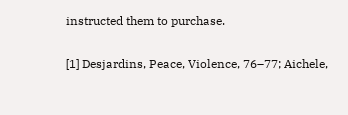instructed them to purchase.

[1] Desjardins, Peace, Violence, 76–77; Aichele,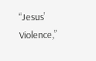“Jesus’ Violence,”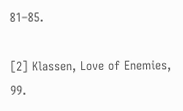81–85.

[2] Klassen, Love of Enemies, 99.